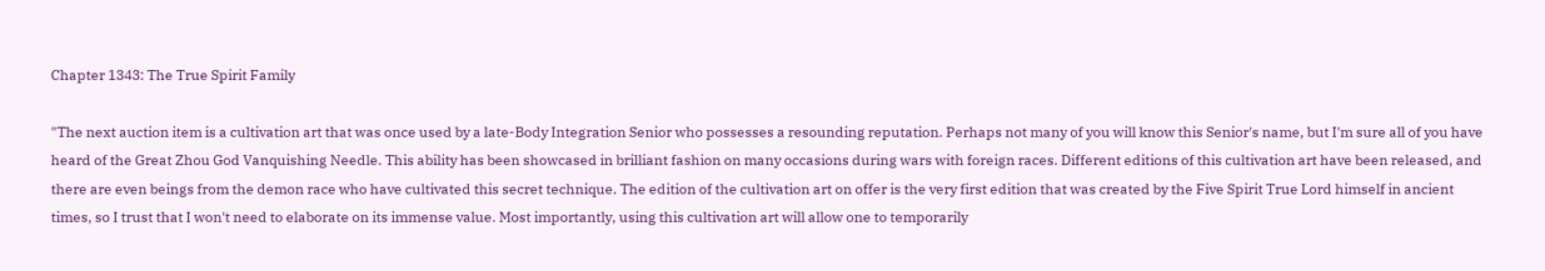Chapter 1343: The True Spirit Family

"The next auction item is a cultivation art that was once used by a late-Body Integration Senior who possesses a resounding reputation. Perhaps not many of you will know this Senior's name, but I'm sure all of you have heard of the Great Zhou God Vanquishing Needle. This ability has been showcased in brilliant fashion on many occasions during wars with foreign races. Different editions of this cultivation art have been released, and there are even beings from the demon race who have cultivated this secret technique. The edition of the cultivation art on offer is the very first edition that was created by the Five Spirit True Lord himself in ancient times, so I trust that I won't need to elaborate on its immense value. Most importantly, using this cultivation art will allow one to temporarily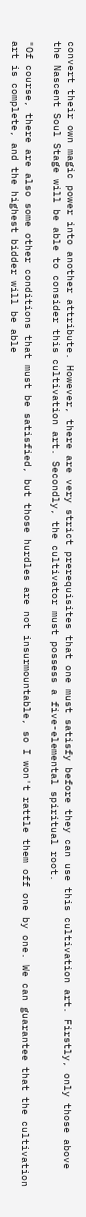convert their own magic power into another attribute. However, there are very strict prerequisites that one must satisfy before they can use this cultivation art. Firstly, only those above the Nascent Soul Stage will be able to consider this cultivation art. Secondly, the cultivator must possess a five-elemental spiritual root.

"Of course, there are also some other conditions that must be satisfied, but those hurdles are not insurmountable, so I won't rattle them off one by one. We can guarantee that the cultivation art is complete, and the highest bidder will be able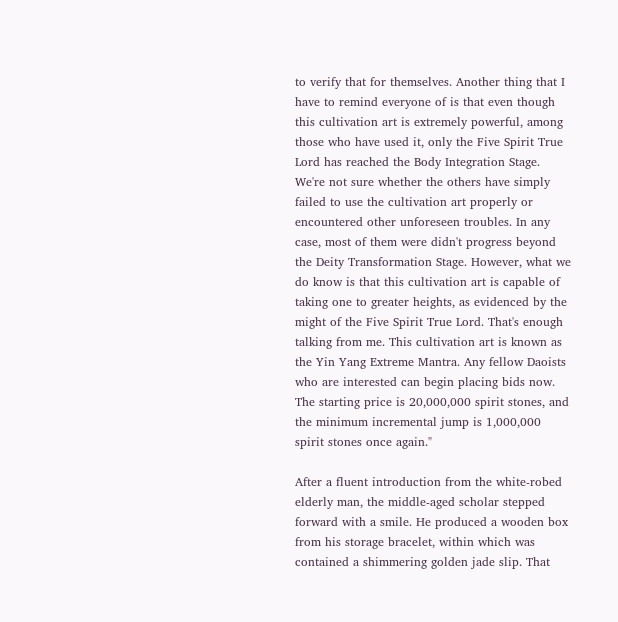to verify that for themselves. Another thing that I have to remind everyone of is that even though this cultivation art is extremely powerful, among those who have used it, only the Five Spirit True Lord has reached the Body Integration Stage. We're not sure whether the others have simply failed to use the cultivation art properly or encountered other unforeseen troubles. In any case, most of them were didn't progress beyond the Deity Transformation Stage. However, what we do know is that this cultivation art is capable of taking one to greater heights, as evidenced by the might of the Five Spirit True Lord. That's enough talking from me. This cultivation art is known as the Yin Yang Extreme Mantra. Any fellow Daoists who are interested can begin placing bids now. The starting price is 20,000,000 spirit stones, and the minimum incremental jump is 1,000,000 spirit stones once again."

After a fluent introduction from the white-robed elderly man, the middle-aged scholar stepped forward with a smile. He produced a wooden box from his storage bracelet, within which was contained a shimmering golden jade slip. That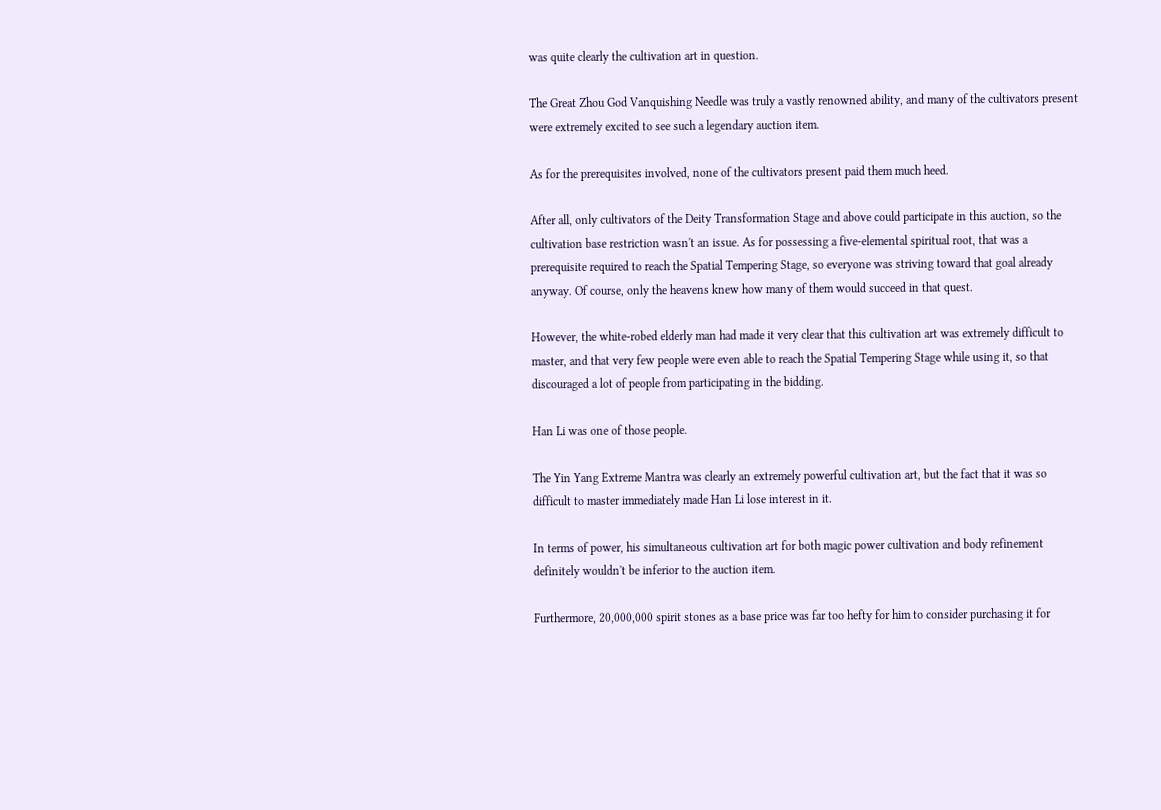was quite clearly the cultivation art in question.

The Great Zhou God Vanquishing Needle was truly a vastly renowned ability, and many of the cultivators present were extremely excited to see such a legendary auction item.

As for the prerequisites involved, none of the cultivators present paid them much heed.

After all, only cultivators of the Deity Transformation Stage and above could participate in this auction, so the cultivation base restriction wasn't an issue. As for possessing a five-elemental spiritual root, that was a prerequisite required to reach the Spatial Tempering Stage, so everyone was striving toward that goal already anyway. Of course, only the heavens knew how many of them would succeed in that quest.

However, the white-robed elderly man had made it very clear that this cultivation art was extremely difficult to master, and that very few people were even able to reach the Spatial Tempering Stage while using it, so that discouraged a lot of people from participating in the bidding.

Han Li was one of those people.

The Yin Yang Extreme Mantra was clearly an extremely powerful cultivation art, but the fact that it was so difficult to master immediately made Han Li lose interest in it.

In terms of power, his simultaneous cultivation art for both magic power cultivation and body refinement definitely wouldn't be inferior to the auction item.

Furthermore, 20,000,000 spirit stones as a base price was far too hefty for him to consider purchasing it for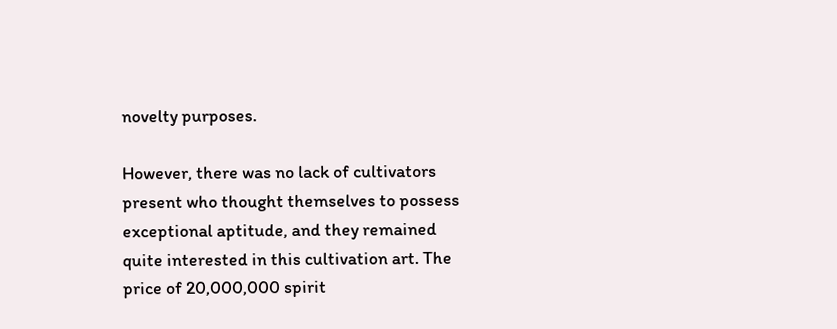novelty purposes.

However, there was no lack of cultivators present who thought themselves to possess exceptional aptitude, and they remained quite interested in this cultivation art. The price of 20,000,000 spirit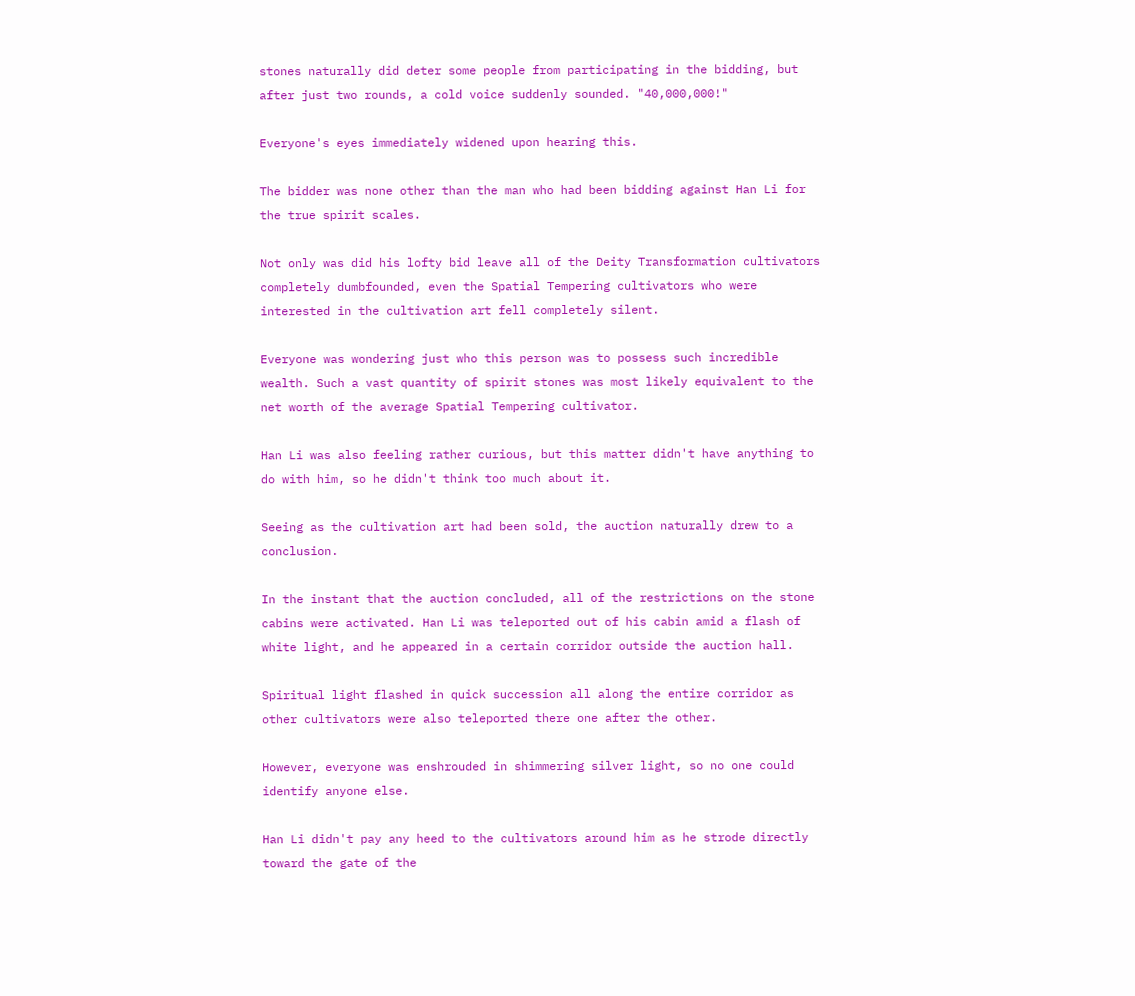stones naturally did deter some people from participating in the bidding, but after just two rounds, a cold voice suddenly sounded. "40,000,000!"

Everyone's eyes immediately widened upon hearing this.

The bidder was none other than the man who had been bidding against Han Li for the true spirit scales.

Not only was did his lofty bid leave all of the Deity Transformation cultivators completely dumbfounded, even the Spatial Tempering cultivators who were interested in the cultivation art fell completely silent.

Everyone was wondering just who this person was to possess such incredible wealth. Such a vast quantity of spirit stones was most likely equivalent to the net worth of the average Spatial Tempering cultivator.

Han Li was also feeling rather curious, but this matter didn't have anything to do with him, so he didn't think too much about it.

Seeing as the cultivation art had been sold, the auction naturally drew to a conclusion.

In the instant that the auction concluded, all of the restrictions on the stone cabins were activated. Han Li was teleported out of his cabin amid a flash of white light, and he appeared in a certain corridor outside the auction hall.

Spiritual light flashed in quick succession all along the entire corridor as other cultivators were also teleported there one after the other.

However, everyone was enshrouded in shimmering silver light, so no one could identify anyone else.

Han Li didn't pay any heed to the cultivators around him as he strode directly toward the gate of the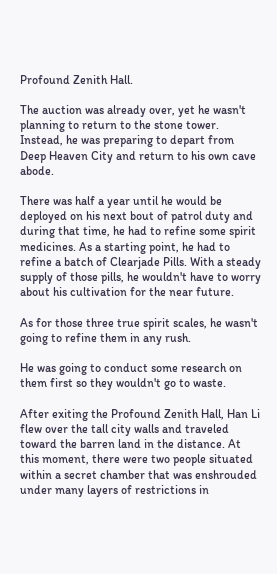Profound Zenith Hall.

The auction was already over, yet he wasn't planning to return to the stone tower. Instead, he was preparing to depart from Deep Heaven City and return to his own cave abode.

There was half a year until he would be deployed on his next bout of patrol duty and during that time, he had to refine some spirit medicines. As a starting point, he had to refine a batch of Clearjade Pills. With a steady supply of those pills, he wouldn't have to worry about his cultivation for the near future.

As for those three true spirit scales, he wasn't going to refine them in any rush.

He was going to conduct some research on them first so they wouldn't go to waste.

After exiting the Profound Zenith Hall, Han Li flew over the tall city walls and traveled toward the barren land in the distance. At this moment, there were two people situated within a secret chamber that was enshrouded under many layers of restrictions in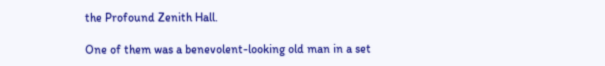the Profound Zenith Hall.

One of them was a benevolent-looking old man in a set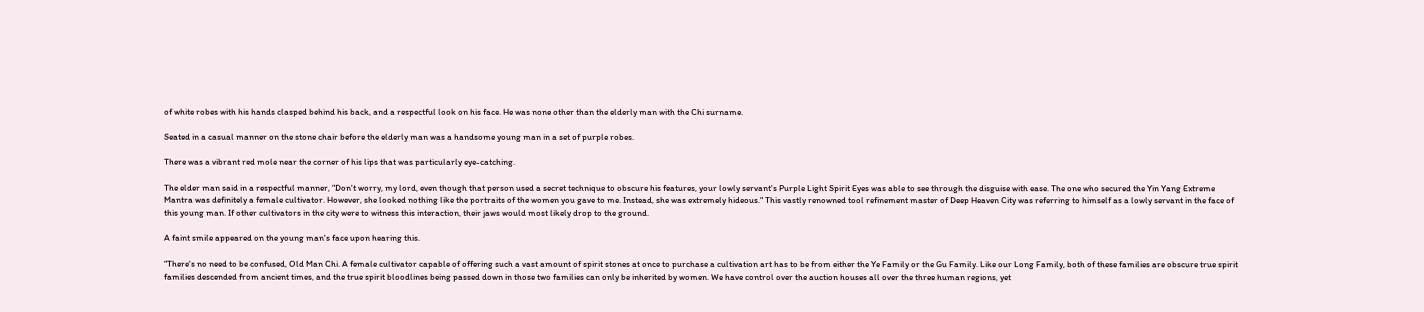of white robes with his hands clasped behind his back, and a respectful look on his face. He was none other than the elderly man with the Chi surname.

Seated in a casual manner on the stone chair before the elderly man was a handsome young man in a set of purple robes.

There was a vibrant red mole near the corner of his lips that was particularly eye-catching.

The elder man said in a respectful manner, "Don't worry, my lord, even though that person used a secret technique to obscure his features, your lowly servant's Purple Light Spirit Eyes was able to see through the disguise with ease. The one who secured the Yin Yang Extreme Mantra was definitely a female cultivator. However, she looked nothing like the portraits of the women you gave to me. Instead, she was extremely hideous." This vastly renowned tool refinement master of Deep Heaven City was referring to himself as a lowly servant in the face of this young man. If other cultivators in the city were to witness this interaction, their jaws would most likely drop to the ground.

A faint smile appeared on the young man's face upon hearing this.

"There's no need to be confused, Old Man Chi. A female cultivator capable of offering such a vast amount of spirit stones at once to purchase a cultivation art has to be from either the Ye Family or the Gu Family. Like our Long Family, both of these families are obscure true spirit families descended from ancient times, and the true spirit bloodlines being passed down in those two families can only be inherited by women. We have control over the auction houses all over the three human regions, yet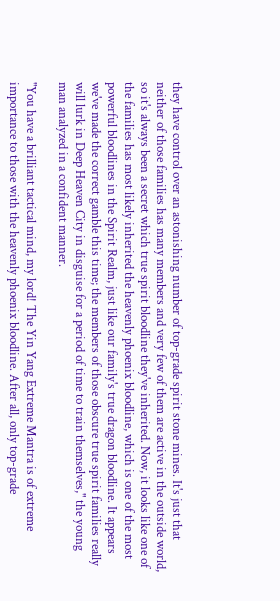they have control over an astonishing number of top-grade spirit stone mines. It's just that neither of those families has many members and very few of them are active in the outside world, so it's always been a secret which true spirit bloodline they've inherited. Now, it looks like one of the families has most likely inherited the heavenly phoenix bloodline, which is one of the most powerful bloodlines in the Spirit Realm, just like our family's true dragon bloodline. It appears we've made the correct gamble this time; the members of those obscure true spirit families really will lurk in Deep Heaven City in disguise for a period of time to train themselves," the young man analyzed in a confident manner.

"You have a brilliant tactical mind, my lord! The Yin Yang Extreme Mantra is of extreme importance to those with the heavenly phoenix bloodline. After all, only top-grade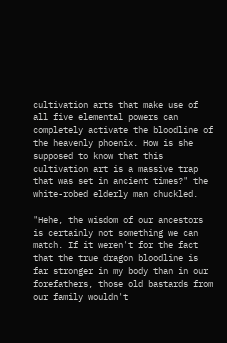cultivation arts that make use of all five elemental powers can completely activate the bloodline of the heavenly phoenix. How is she supposed to know that this cultivation art is a massive trap that was set in ancient times?" the white-robed elderly man chuckled.

"Hehe, the wisdom of our ancestors is certainly not something we can match. If it weren't for the fact that the true dragon bloodline is far stronger in my body than in our forefathers, those old bastards from our family wouldn't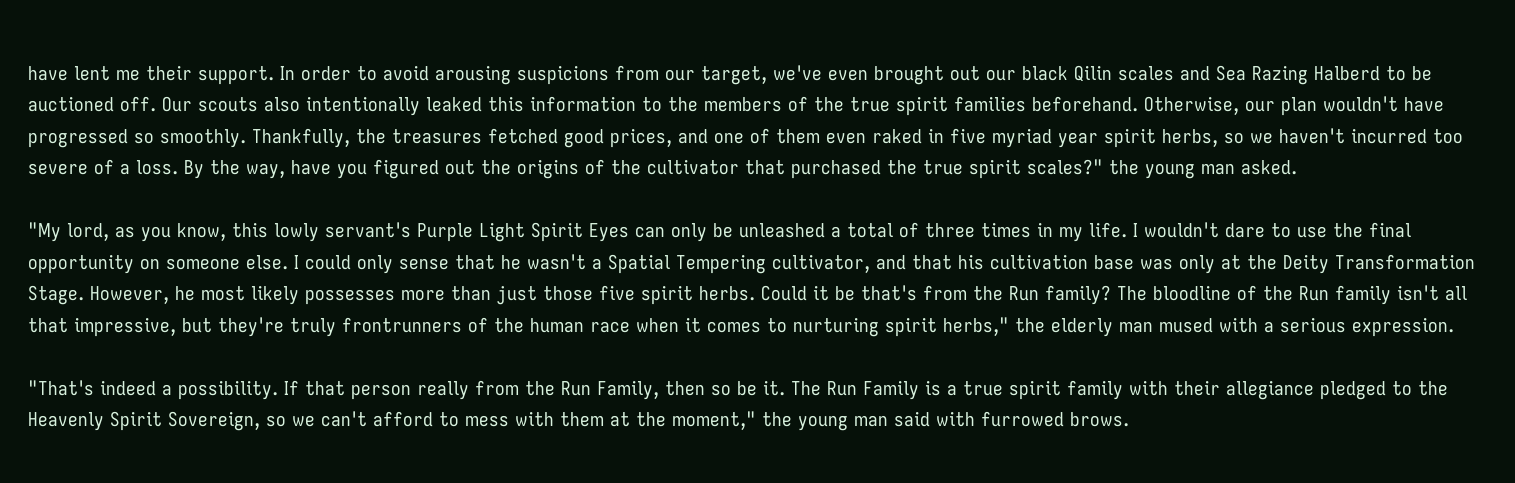have lent me their support. In order to avoid arousing suspicions from our target, we've even brought out our black Qilin scales and Sea Razing Halberd to be auctioned off. Our scouts also intentionally leaked this information to the members of the true spirit families beforehand. Otherwise, our plan wouldn't have progressed so smoothly. Thankfully, the treasures fetched good prices, and one of them even raked in five myriad year spirit herbs, so we haven't incurred too severe of a loss. By the way, have you figured out the origins of the cultivator that purchased the true spirit scales?" the young man asked.

"My lord, as you know, this lowly servant's Purple Light Spirit Eyes can only be unleashed a total of three times in my life. I wouldn't dare to use the final opportunity on someone else. I could only sense that he wasn't a Spatial Tempering cultivator, and that his cultivation base was only at the Deity Transformation Stage. However, he most likely possesses more than just those five spirit herbs. Could it be that's from the Run family? The bloodline of the Run family isn't all that impressive, but they're truly frontrunners of the human race when it comes to nurturing spirit herbs," the elderly man mused with a serious expression.

"That's indeed a possibility. If that person really from the Run Family, then so be it. The Run Family is a true spirit family with their allegiance pledged to the Heavenly Spirit Sovereign, so we can't afford to mess with them at the moment," the young man said with furrowed brows.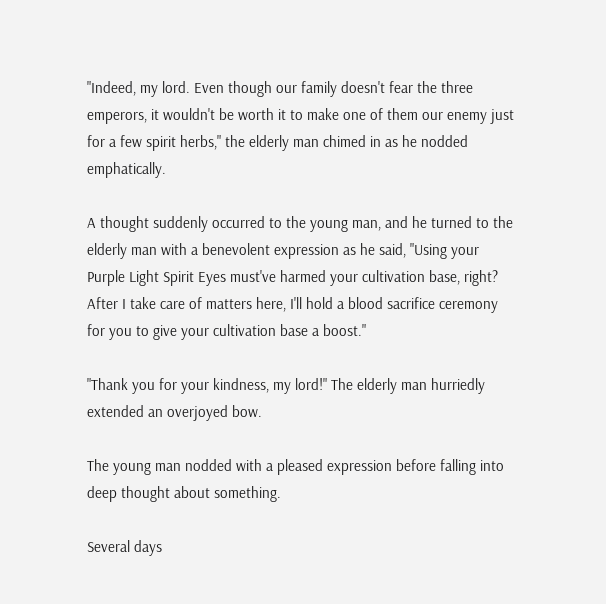"Indeed, my lord. Even though our family doesn't fear the three emperors, it wouldn't be worth it to make one of them our enemy just for a few spirit herbs," the elderly man chimed in as he nodded emphatically.

A thought suddenly occurred to the young man, and he turned to the elderly man with a benevolent expression as he said, "Using your Purple Light Spirit Eyes must've harmed your cultivation base, right? After I take care of matters here, I'll hold a blood sacrifice ceremony for you to give your cultivation base a boost."

"Thank you for your kindness, my lord!" The elderly man hurriedly extended an overjoyed bow.

The young man nodded with a pleased expression before falling into deep thought about something.

Several days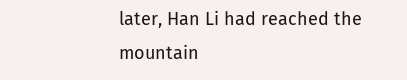later, Han Li had reached the mountain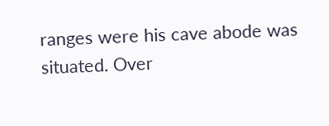ranges were his cave abode was situated. Over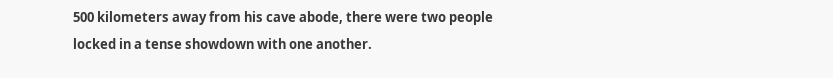500 kilometers away from his cave abode, there were two people locked in a tense showdown with one another.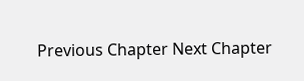Previous Chapter Next Chapter